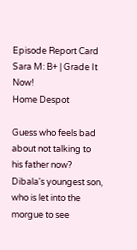Episode Report Card
Sara M: B+ | Grade It Now!
Home Despot

Guess who feels bad about not talking to his father now? Dibala's youngest son, who is let into the morgue to see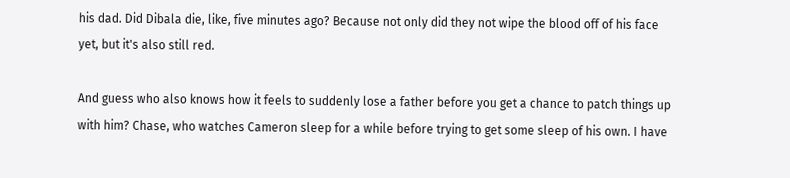his dad. Did Dibala die, like, five minutes ago? Because not only did they not wipe the blood off of his face yet, but it's also still red.

And guess who also knows how it feels to suddenly lose a father before you get a chance to patch things up with him? Chase, who watches Cameron sleep for a while before trying to get some sleep of his own. I have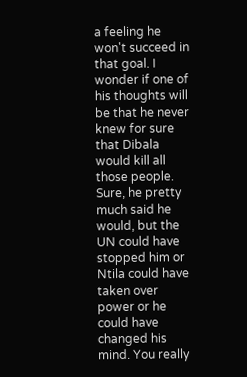a feeling he won't succeed in that goal. I wonder if one of his thoughts will be that he never knew for sure that Dibala would kill all those people. Sure, he pretty much said he would, but the UN could have stopped him or Ntila could have taken over power or he could have changed his mind. You really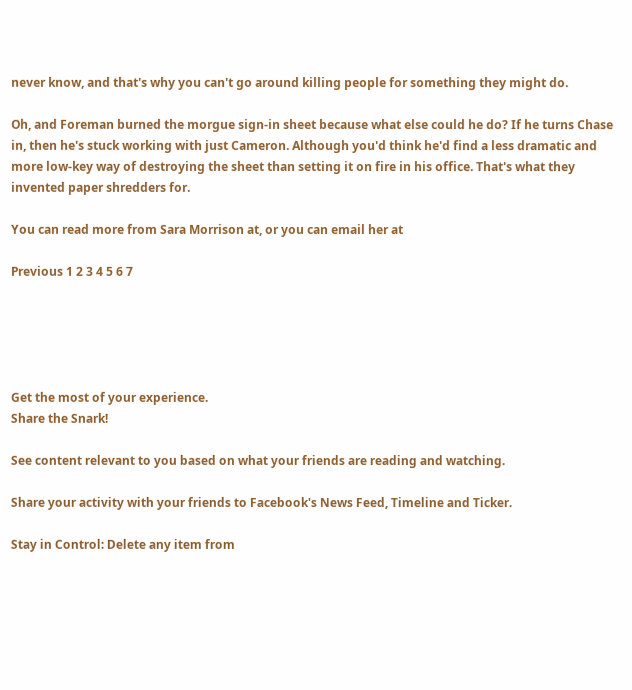never know, and that's why you can't go around killing people for something they might do.

Oh, and Foreman burned the morgue sign-in sheet because what else could he do? If he turns Chase in, then he's stuck working with just Cameron. Although you'd think he'd find a less dramatic and more low-key way of destroying the sheet than setting it on fire in his office. That's what they invented paper shredders for.

You can read more from Sara Morrison at, or you can email her at

Previous 1 2 3 4 5 6 7





Get the most of your experience.
Share the Snark!

See content relevant to you based on what your friends are reading and watching.

Share your activity with your friends to Facebook's News Feed, Timeline and Ticker.

Stay in Control: Delete any item from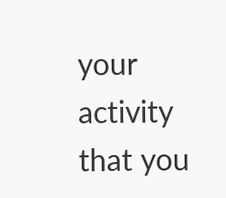your activity that you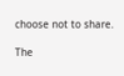choose not to share.

The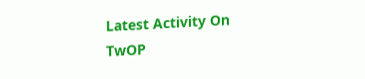Latest Activity On TwOP